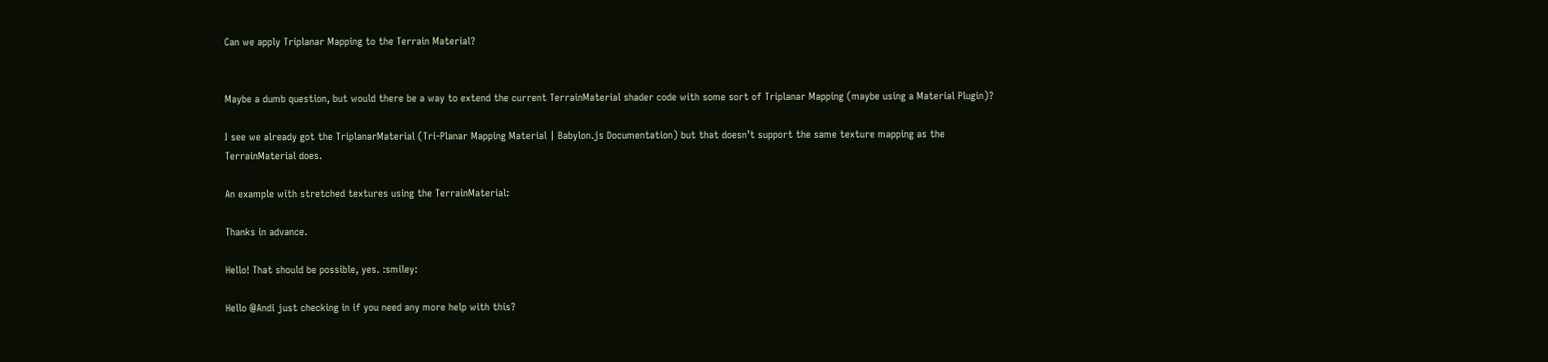Can we apply Triplanar Mapping to the Terrain Material?


Maybe a dumb question, but would there be a way to extend the current TerrainMaterial shader code with some sort of Triplanar Mapping (maybe using a Material Plugin)?

I see we already got the TriplanarMaterial (Tri-Planar Mapping Material | Babylon.js Documentation) but that doesn’t support the same texture mapping as the TerrainMaterial does.

An example with stretched textures using the TerrainMaterial:

Thanks in advance.

Hello! That should be possible, yes. :smiley:

Hello @Andi just checking in if you need any more help with this?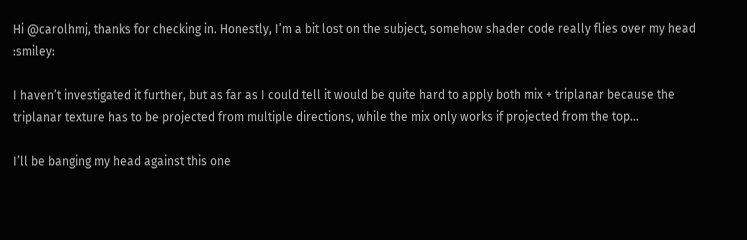Hi @carolhmj, thanks for checking in. Honestly, I’m a bit lost on the subject, somehow shader code really flies over my head :smiley:

I haven’t investigated it further, but as far as I could tell it would be quite hard to apply both mix + triplanar because the triplanar texture has to be projected from multiple directions, while the mix only works if projected from the top…

I’ll be banging my head against this one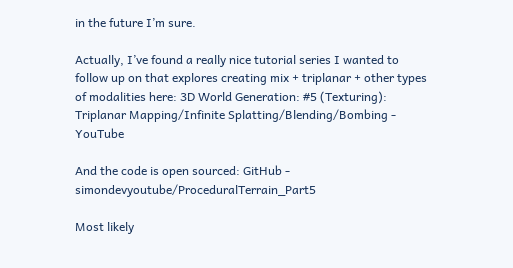in the future I’m sure.

Actually, I’ve found a really nice tutorial series I wanted to follow up on that explores creating mix + triplanar + other types of modalities here: 3D World Generation: #5 (Texturing): Triplanar Mapping/Infinite Splatting/Blending/Bombing - YouTube

And the code is open sourced: GitHub - simondevyoutube/ProceduralTerrain_Part5

Most likely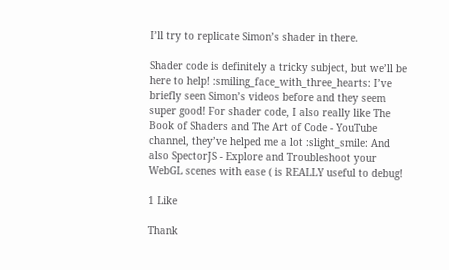I’ll try to replicate Simon’s shader in there.

Shader code is definitely a tricky subject, but we’ll be here to help! :smiling_face_with_three_hearts: I’ve briefly seen Simon’s videos before and they seem super good! For shader code, I also really like The Book of Shaders and The Art of Code - YouTube channel, they’ve helped me a lot :slight_smile: And also SpectorJS - Explore and Troubleshoot your WebGL scenes with ease ( is REALLY useful to debug!

1 Like

Thank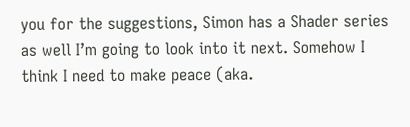you for the suggestions, Simon has a Shader series as well I’m going to look into it next. Somehow I think I need to make peace (aka.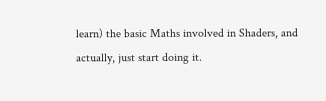learn) the basic Maths involved in Shaders, and actually, just start doing it.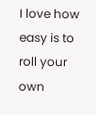I love how easy is to roll your own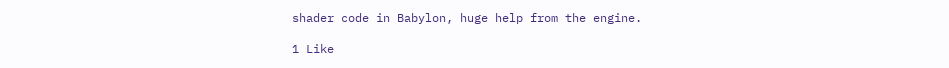shader code in Babylon, huge help from the engine.

1 Like